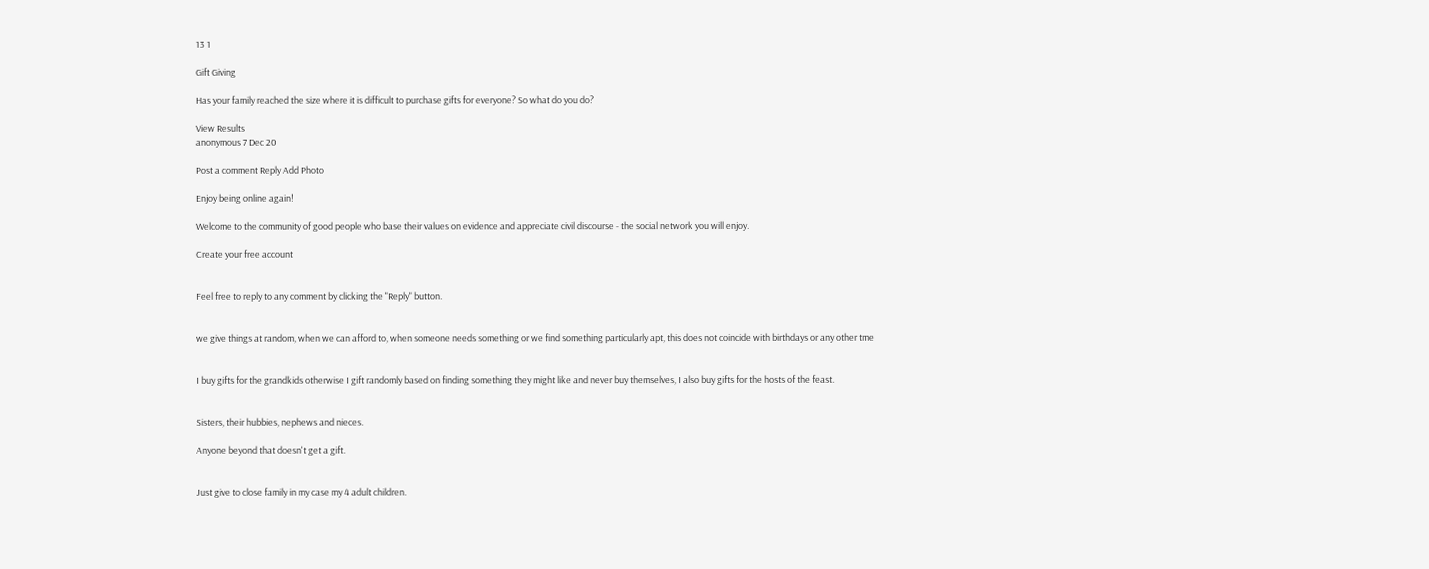13 1

Gift Giving

Has your family reached the size where it is difficult to purchase gifts for everyone? So what do you do?

View Results
anonymous 7 Dec 20

Post a comment Reply Add Photo

Enjoy being online again!

Welcome to the community of good people who base their values on evidence and appreciate civil discourse - the social network you will enjoy.

Create your free account


Feel free to reply to any comment by clicking the "Reply" button.


we give things at random, when we can afford to, when someone needs something or we find something particularly apt, this does not coincide with birthdays or any other tme


I buy gifts for the grandkids otherwise I gift randomly based on finding something they might like and never buy themselves, I also buy gifts for the hosts of the feast.


Sisters, their hubbies, nephews and nieces.

Anyone beyond that doesn't get a gift.


Just give to close family in my case my 4 adult children.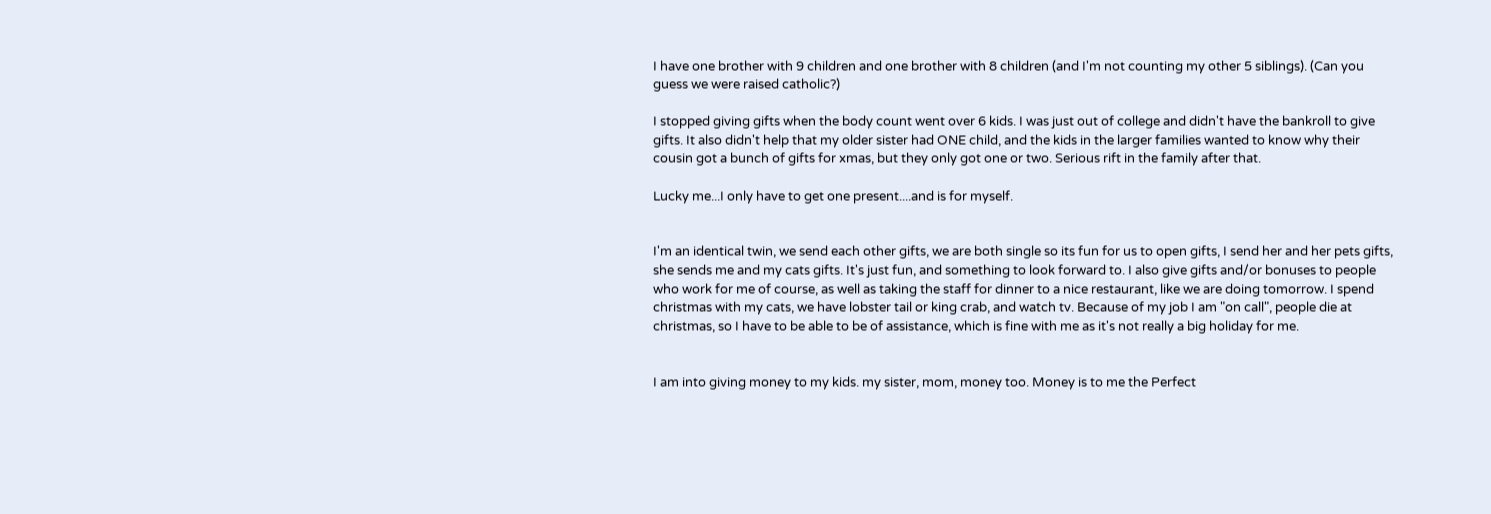I have one brother with 9 children and one brother with 8 children (and I'm not counting my other 5 siblings). (Can you guess we were raised catholic?)

I stopped giving gifts when the body count went over 6 kids. I was just out of college and didn't have the bankroll to give gifts. It also didn't help that my older sister had ONE child, and the kids in the larger families wanted to know why their cousin got a bunch of gifts for xmas, but they only got one or two. Serious rift in the family after that.

Lucky me...I only have to get one present....and is for myself.


I'm an identical twin, we send each other gifts, we are both single so its fun for us to open gifts, I send her and her pets gifts, she sends me and my cats gifts. It's just fun, and something to look forward to. I also give gifts and/or bonuses to people who work for me of course, as well as taking the staff for dinner to a nice restaurant, like we are doing tomorrow. I spend christmas with my cats, we have lobster tail or king crab, and watch tv. Because of my job I am "on call", people die at christmas, so I have to be able to be of assistance, which is fine with me as it's not really a big holiday for me.


I am into giving money to my kids. my sister, mom, money too. Money is to me the Perfect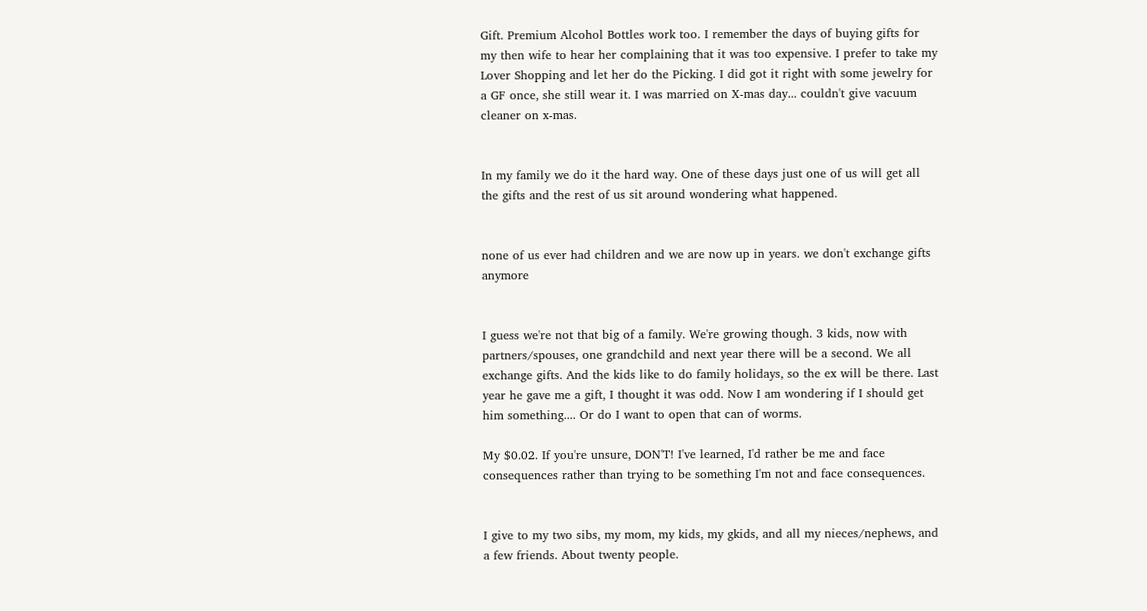Gift. Premium Alcohol Bottles work too. I remember the days of buying gifts for my then wife to hear her complaining that it was too expensive. I prefer to take my Lover Shopping and let her do the Picking. I did got it right with some jewelry for a GF once, she still wear it. I was married on X-mas day... couldn't give vacuum cleaner on x-mas.


In my family we do it the hard way. One of these days just one of us will get all the gifts and the rest of us sit around wondering what happened.


none of us ever had children and we are now up in years. we don't exchange gifts anymore


I guess we're not that big of a family. We're growing though. 3 kids, now with partners/spouses, one grandchild and next year there will be a second. We all exchange gifts. And the kids like to do family holidays, so the ex will be there. Last year he gave me a gift, I thought it was odd. Now I am wondering if I should get him something.... Or do I want to open that can of worms.

My $0.02. If you're unsure, DON'T! I've learned, I'd rather be me and face consequences rather than trying to be something I'm not and face consequences.


I give to my two sibs, my mom, my kids, my gkids, and all my nieces/nephews, and a few friends. About twenty people.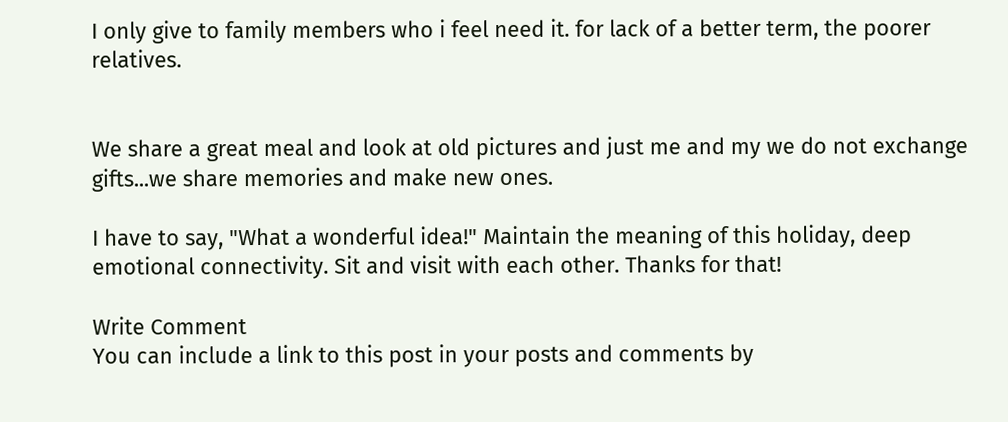I only give to family members who i feel need it. for lack of a better term, the poorer relatives.


We share a great meal and look at old pictures and just me and my we do not exchange gifts...we share memories and make new ones.

I have to say, "What a wonderful idea!" Maintain the meaning of this holiday, deep emotional connectivity. Sit and visit with each other. Thanks for that!

Write Comment
You can include a link to this post in your posts and comments by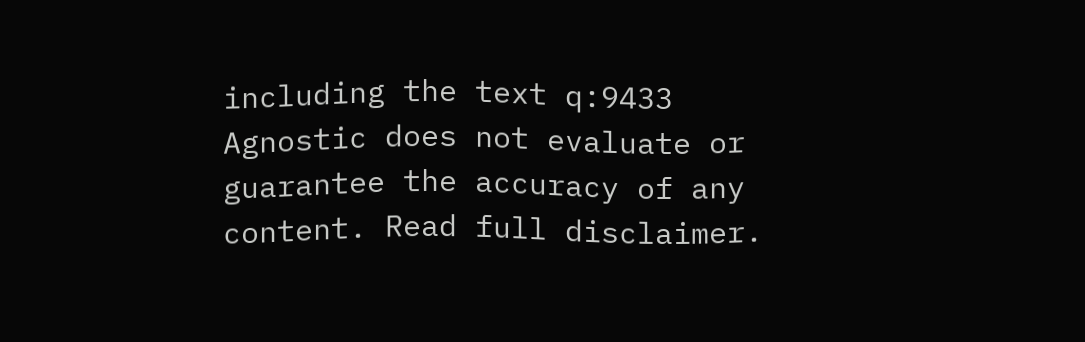including the text q:9433
Agnostic does not evaluate or guarantee the accuracy of any content. Read full disclaimer.